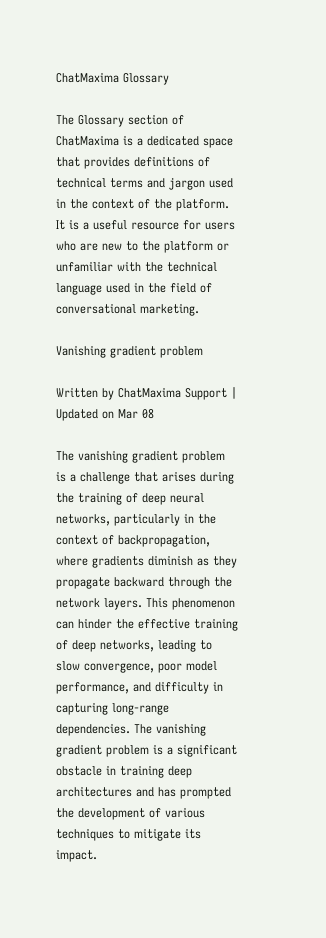ChatMaxima Glossary

The Glossary section of ChatMaxima is a dedicated space that provides definitions of technical terms and jargon used in the context of the platform. It is a useful resource for users who are new to the platform or unfamiliar with the technical language used in the field of conversational marketing.

Vanishing gradient problem

Written by ChatMaxima Support | Updated on Mar 08

The vanishing gradient problem is a challenge that arises during the training of deep neural networks, particularly in the context of backpropagation, where gradients diminish as they propagate backward through the network layers. This phenomenon can hinder the effective training of deep networks, leading to slow convergence, poor model performance, and difficulty in capturing long-range dependencies. The vanishing gradient problem is a significant obstacle in training deep architectures and has prompted the development of various techniques to mitigate its impact.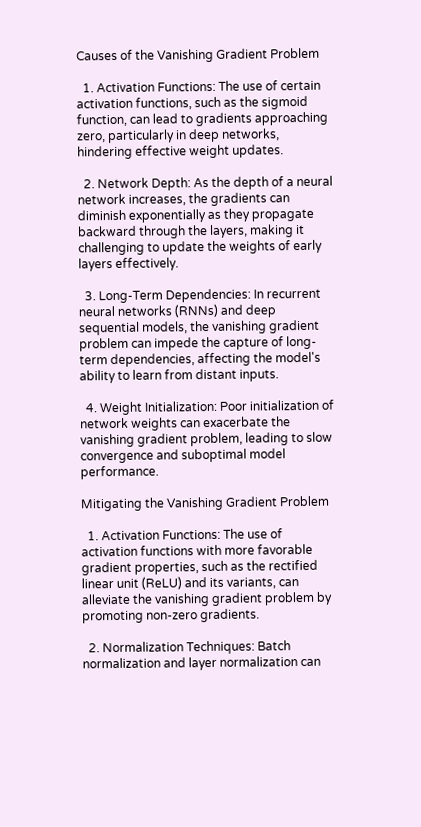Causes of the Vanishing Gradient Problem

  1. Activation Functions: The use of certain activation functions, such as the sigmoid function, can lead to gradients approaching zero, particularly in deep networks, hindering effective weight updates.

  2. Network Depth: As the depth of a neural network increases, the gradients can diminish exponentially as they propagate backward through the layers, making it challenging to update the weights of early layers effectively.

  3. Long-Term Dependencies: In recurrent neural networks (RNNs) and deep sequential models, the vanishing gradient problem can impede the capture of long-term dependencies, affecting the model's ability to learn from distant inputs.

  4. Weight Initialization: Poor initialization of network weights can exacerbate the vanishing gradient problem, leading to slow convergence and suboptimal model performance.

Mitigating the Vanishing Gradient Problem

  1. Activation Functions: The use of activation functions with more favorable gradient properties, such as the rectified linear unit (ReLU) and its variants, can alleviate the vanishing gradient problem by promoting non-zero gradients.

  2. Normalization Techniques: Batch normalization and layer normalization can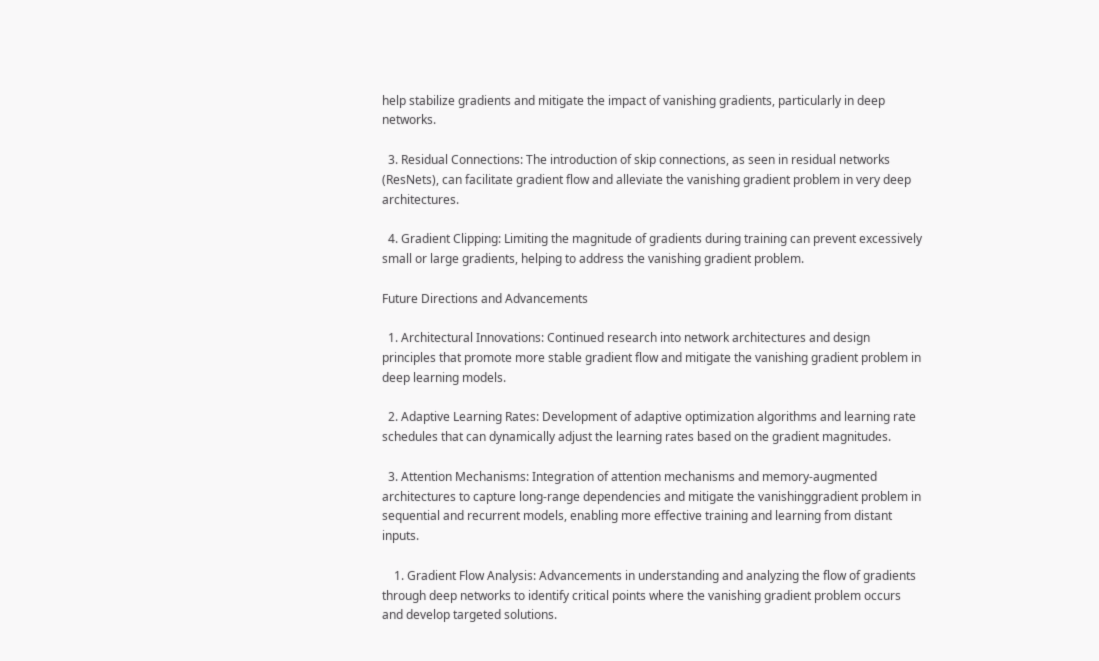help stabilize gradients and mitigate the impact of vanishing gradients, particularly in deep networks.

  3. Residual Connections: The introduction of skip connections, as seen in residual networks (ResNets), can facilitate gradient flow and alleviate the vanishing gradient problem in very deep architectures.

  4. Gradient Clipping: Limiting the magnitude of gradients during training can prevent excessively small or large gradients, helping to address the vanishing gradient problem.

Future Directions and Advancements

  1. Architectural Innovations: Continued research into network architectures and design principles that promote more stable gradient flow and mitigate the vanishing gradient problem in deep learning models.

  2. Adaptive Learning Rates: Development of adaptive optimization algorithms and learning rate schedules that can dynamically adjust the learning rates based on the gradient magnitudes.

  3. Attention Mechanisms: Integration of attention mechanisms and memory-augmented architectures to capture long-range dependencies and mitigate the vanishinggradient problem in sequential and recurrent models, enabling more effective training and learning from distant inputs.

    1. Gradient Flow Analysis: Advancements in understanding and analyzing the flow of gradients through deep networks to identify critical points where the vanishing gradient problem occurs and develop targeted solutions.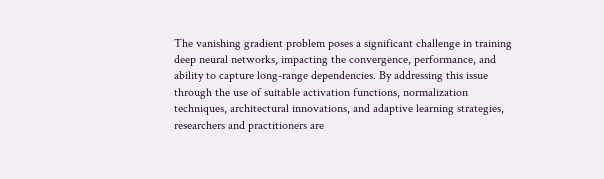The vanishing gradient problem poses a significant challenge in training deep neural networks, impacting the convergence, performance, and ability to capture long-range dependencies. By addressing this issue through the use of suitable activation functions, normalization techniques, architectural innovations, and adaptive learning strategies, researchers and practitioners are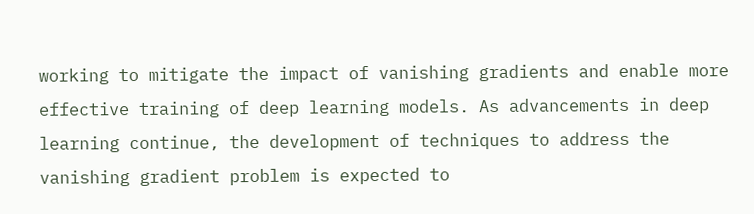working to mitigate the impact of vanishing gradients and enable more effective training of deep learning models. As advancements in deep learning continue, the development of techniques to address the vanishing gradient problem is expected to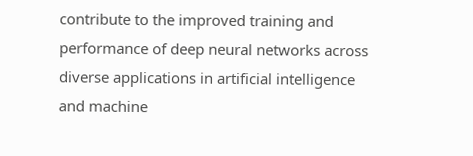contribute to the improved training and performance of deep neural networks across diverse applications in artificial intelligence and machine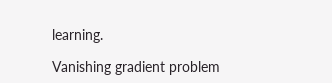learning.

Vanishing gradient problem